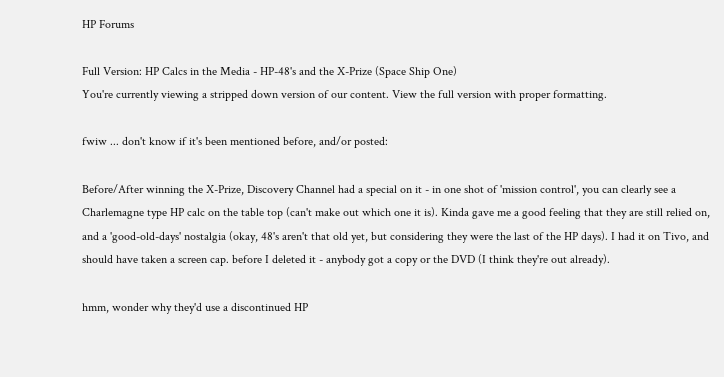HP Forums

Full Version: HP Calcs in the Media - HP-48's and the X-Prize (Space Ship One)
You're currently viewing a stripped down version of our content. View the full version with proper formatting.

fwiw ... don't know if it's been mentioned before, and/or posted:

Before/After winning the X-Prize, Discovery Channel had a special on it - in one shot of 'mission control', you can clearly see a Charlemagne type HP calc on the table top (can't make out which one it is). Kinda gave me a good feeling that they are still relied on, and a 'good-old-days' nostalgia (okay, 48's aren't that old yet, but considering they were the last of the HP days). I had it on Tivo, and should have taken a screen cap. before I deleted it - anybody got a copy or the DVD (I think they're out already).

hmm, wonder why they'd use a discontinued HP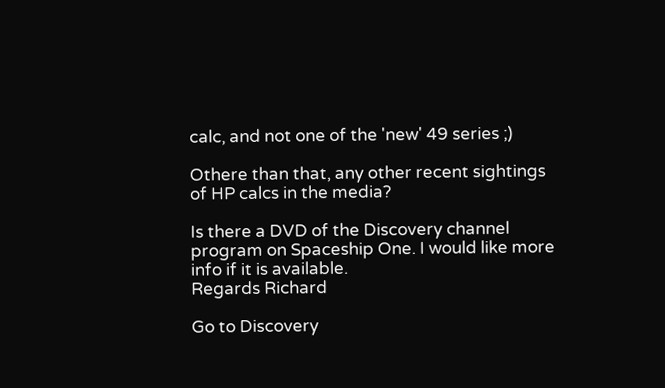calc, and not one of the 'new' 49 series ;)

Othere than that, any other recent sightings of HP calcs in the media?

Is there a DVD of the Discovery channel program on Spaceship One. I would like more info if it is available.
Regards Richard

Go to Discovery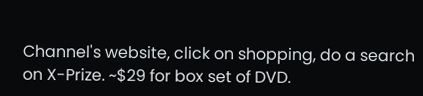Channel's website, click on shopping, do a search on X-Prize. ~$29 for box set of DVD.